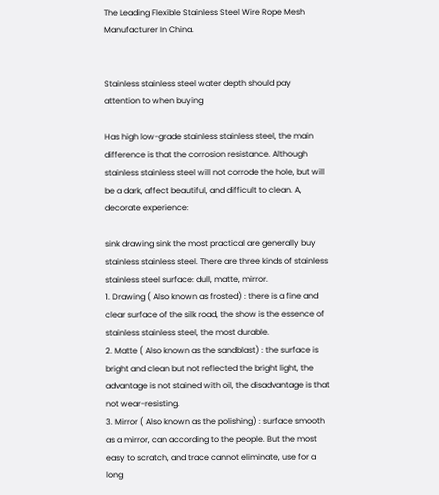The Leading Flexible Stainless Steel Wire Rope Mesh Manufacturer In China.


Stainless stainless steel water depth should pay attention to when buying

Has high low-grade stainless stainless steel, the main difference is that the corrosion resistance. Although stainless stainless steel will not corrode the hole, but will be a dark, affect beautiful, and difficult to clean. A, decorate experience:

sink drawing sink the most practical are generally buy stainless stainless steel. There are three kinds of stainless stainless steel surface: dull, matte, mirror.
1. Drawing ( Also known as frosted) : there is a fine and clear surface of the silk road, the show is the essence of stainless stainless steel, the most durable.
2. Matte ( Also known as the sandblast) : the surface is bright and clean but not reflected the bright light, the advantage is not stained with oil, the disadvantage is that not wear-resisting.
3. Mirror ( Also known as the polishing) : surface smooth as a mirror, can according to the people. But the most easy to scratch, and trace cannot eliminate, use for a long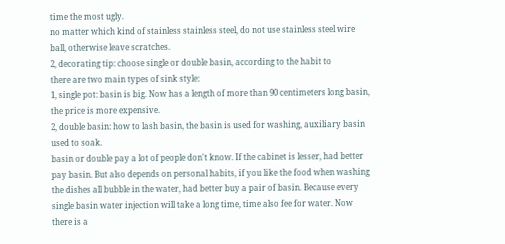time the most ugly.
no matter which kind of stainless stainless steel, do not use stainless steel wire ball, otherwise leave scratches.
2, decorating tip: choose single or double basin, according to the habit to
there are two main types of sink style:
1, single pot: basin is big. Now has a length of more than 90 centimeters long basin, the price is more expensive.
2, double basin: how to lash basin, the basin is used for washing, auxiliary basin used to soak.
basin or double pay a lot of people don't know. If the cabinet is lesser, had better pay basin. But also depends on personal habits, if you like the food when washing the dishes all bubble in the water, had better buy a pair of basin. Because every single basin water injection will take a long time, time also fee for water. Now there is a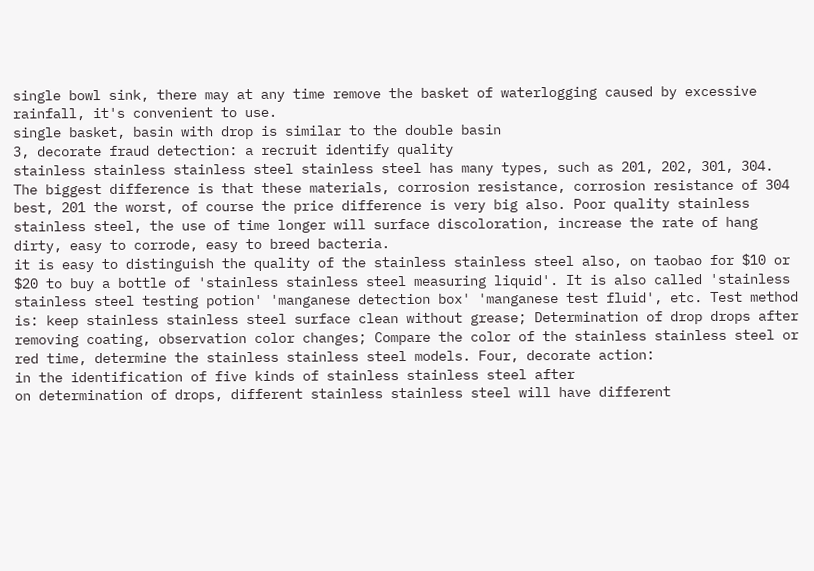single bowl sink, there may at any time remove the basket of waterlogging caused by excessive rainfall, it's convenient to use.
single basket, basin with drop is similar to the double basin
3, decorate fraud detection: a recruit identify quality
stainless stainless stainless steel stainless steel has many types, such as 201, 202, 301, 304. The biggest difference is that these materials, corrosion resistance, corrosion resistance of 304 best, 201 the worst, of course the price difference is very big also. Poor quality stainless stainless steel, the use of time longer will surface discoloration, increase the rate of hang dirty, easy to corrode, easy to breed bacteria.
it is easy to distinguish the quality of the stainless stainless steel also, on taobao for $10 or $20 to buy a bottle of 'stainless stainless steel measuring liquid'. It is also called 'stainless stainless steel testing potion' 'manganese detection box' 'manganese test fluid', etc. Test method is: keep stainless stainless steel surface clean without grease; Determination of drop drops after removing coating, observation color changes; Compare the color of the stainless stainless steel or red time, determine the stainless stainless steel models. Four, decorate action:
in the identification of five kinds of stainless stainless steel after
on determination of drops, different stainless stainless steel will have different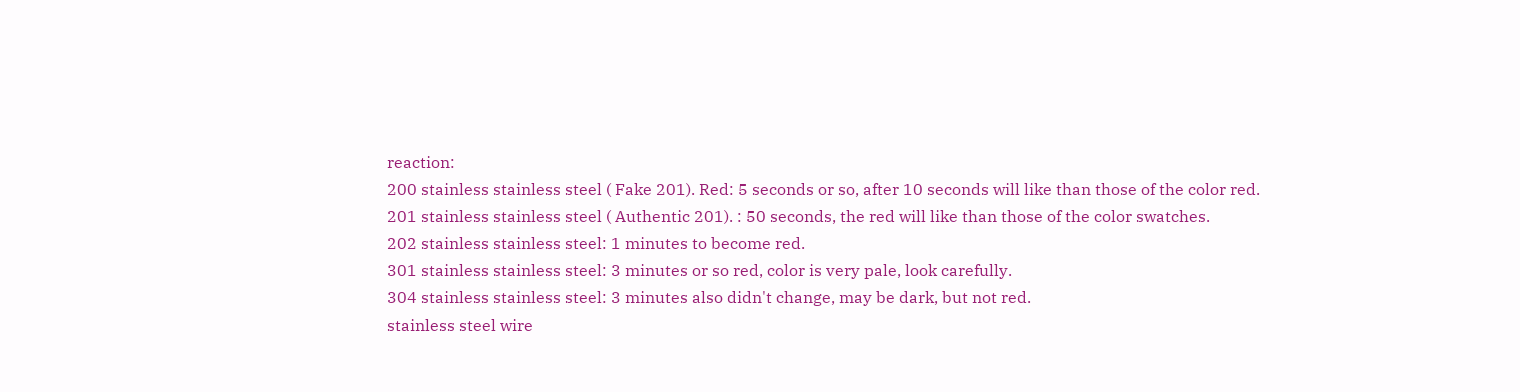reaction:
200 stainless stainless steel ( Fake 201). Red: 5 seconds or so, after 10 seconds will like than those of the color red.
201 stainless stainless steel ( Authentic 201). : 50 seconds, the red will like than those of the color swatches.
202 stainless stainless steel: 1 minutes to become red.
301 stainless stainless steel: 3 minutes or so red, color is very pale, look carefully.
304 stainless stainless steel: 3 minutes also didn't change, may be dark, but not red.
stainless steel wire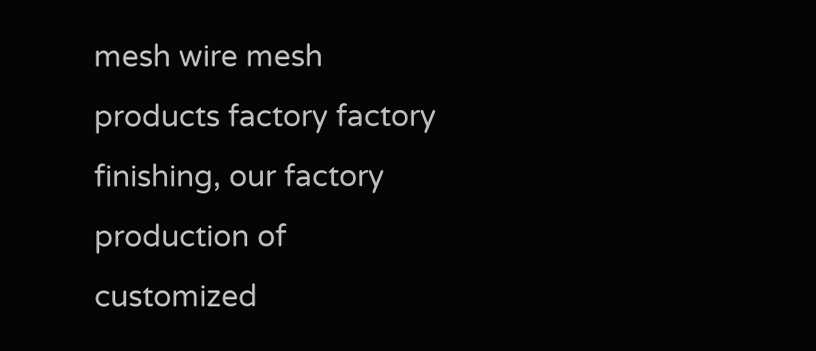mesh wire mesh products factory factory finishing, our factory production of customized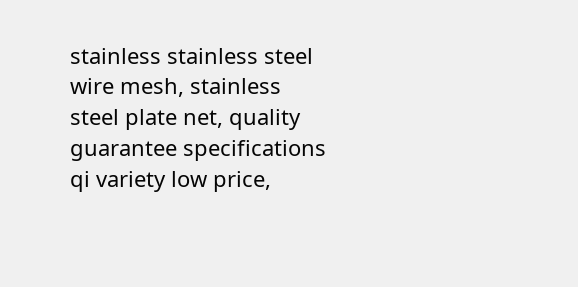stainless stainless steel wire mesh, stainless steel plate net, quality guarantee specifications qi variety low price,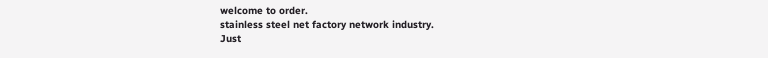welcome to order.
stainless steel net factory network industry.
Just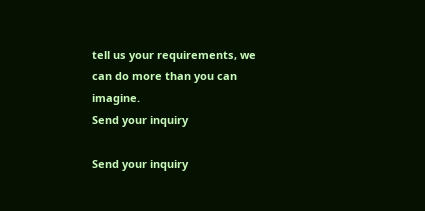tell us your requirements, we can do more than you can imagine.
Send your inquiry

Send your inquiry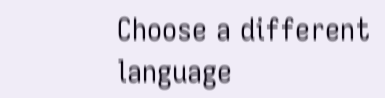Choose a different language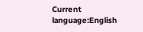Current language:English